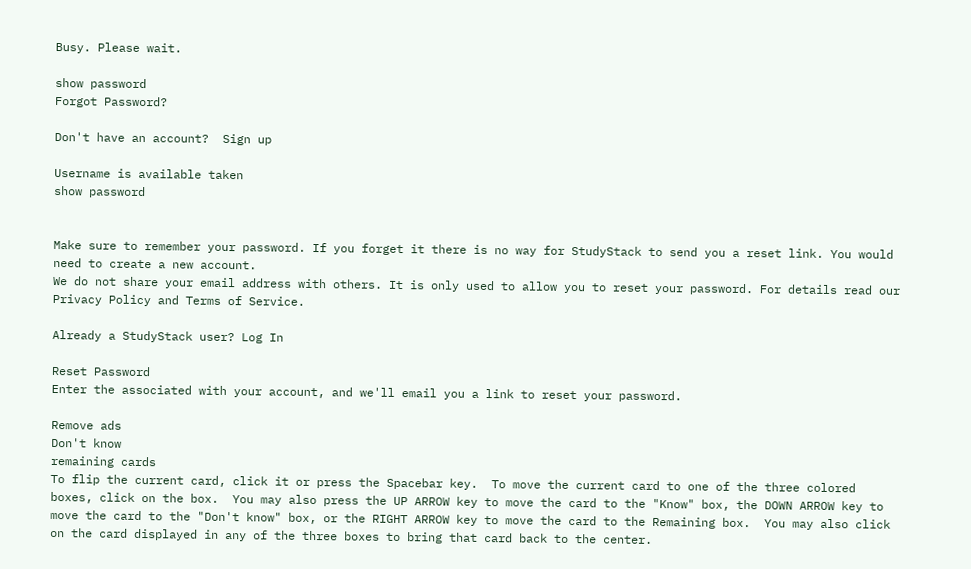Busy. Please wait.

show password
Forgot Password?

Don't have an account?  Sign up

Username is available taken
show password


Make sure to remember your password. If you forget it there is no way for StudyStack to send you a reset link. You would need to create a new account.
We do not share your email address with others. It is only used to allow you to reset your password. For details read our Privacy Policy and Terms of Service.

Already a StudyStack user? Log In

Reset Password
Enter the associated with your account, and we'll email you a link to reset your password.

Remove ads
Don't know
remaining cards
To flip the current card, click it or press the Spacebar key.  To move the current card to one of the three colored boxes, click on the box.  You may also press the UP ARROW key to move the card to the "Know" box, the DOWN ARROW key to move the card to the "Don't know" box, or the RIGHT ARROW key to move the card to the Remaining box.  You may also click on the card displayed in any of the three boxes to bring that card back to the center.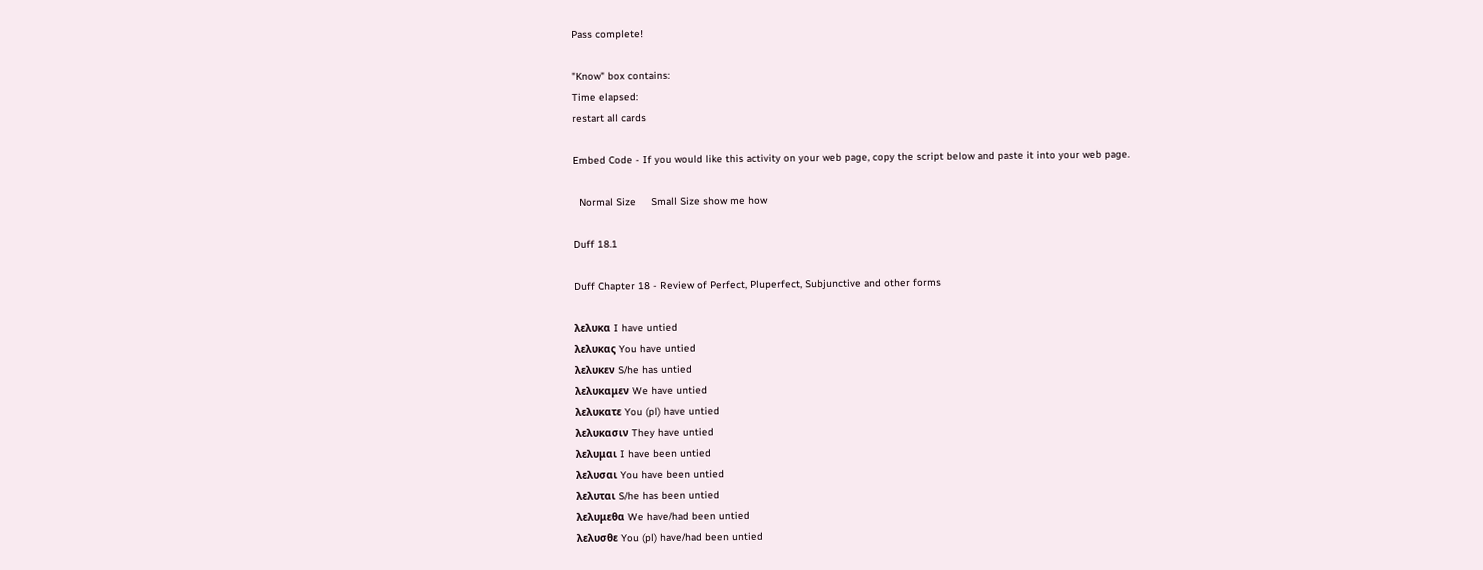Pass complete!

"Know" box contains:
Time elapsed:
restart all cards

Embed Code - If you would like this activity on your web page, copy the script below and paste it into your web page.

  Normal Size     Small Size show me how

Duff 18.1

Duff Chapter 18 - Review of Perfect, Pluperfect, Subjunctive and other forms

λελυκα I have untied
λελυκας You have untied
λελυκεν S/he has untied
λελυκαμεν We have untied
λελυκατε You (pl) have untied
λελυκασιν They have untied
λελυμαι I have been untied
λελυσαι You have been untied
λελυται S/he has been untied
λελυμεθα We have/had been untied
λελυσθε You (pl) have/had been untied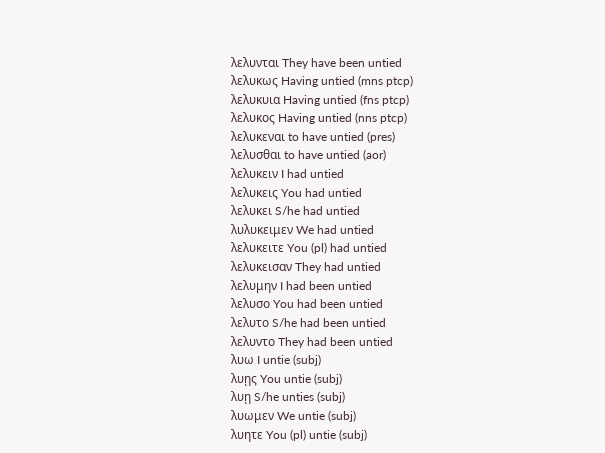λελυνται They have been untied
λελυκως Having untied (mns ptcp)
λελυκυια Having untied (fns ptcp)
λελυκος Having untied (nns ptcp)
λελυκεναι to have untied (pres)
λελυσθαι to have untied (aor)
λελυκειν I had untied
λελυκεις You had untied
λελυκει S/he had untied
λυλυκειμεν We had untied
λελυκειτε You (pl) had untied
λελυκεισαν They had untied
λελυμην I had been untied
λελυσο You had been untied
λελυτο S/he had been untied
λελυντο They had been untied
λυω I untie (subj)
λυῃς You untie (subj)
λυῃ S/he unties (subj)
λυωμεν We untie (subj)
λυητε You (pl) untie (subj)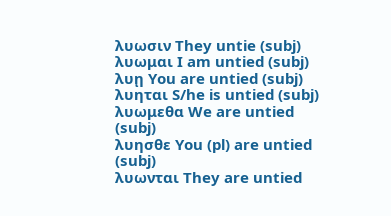λυωσιν They untie (subj)
λυωμαι I am untied (subj)
λυῃ You are untied (subj)
λυηται S/he is untied (subj)
λυωμεθα We are untied (subj)
λυησθε You (pl) are untied (subj)
λυωνται They are untied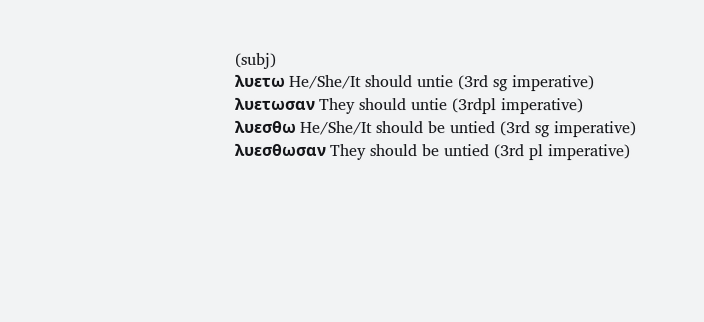(subj)
λυετω He/She/It should untie (3rd sg imperative)
λυετωσαν They should untie (3rdpl imperative)
λυεσθω He/She/It should be untied (3rd sg imperative)
λυεσθωσαν They should be untied (3rd pl imperative)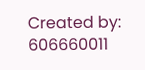Created by: 606660011